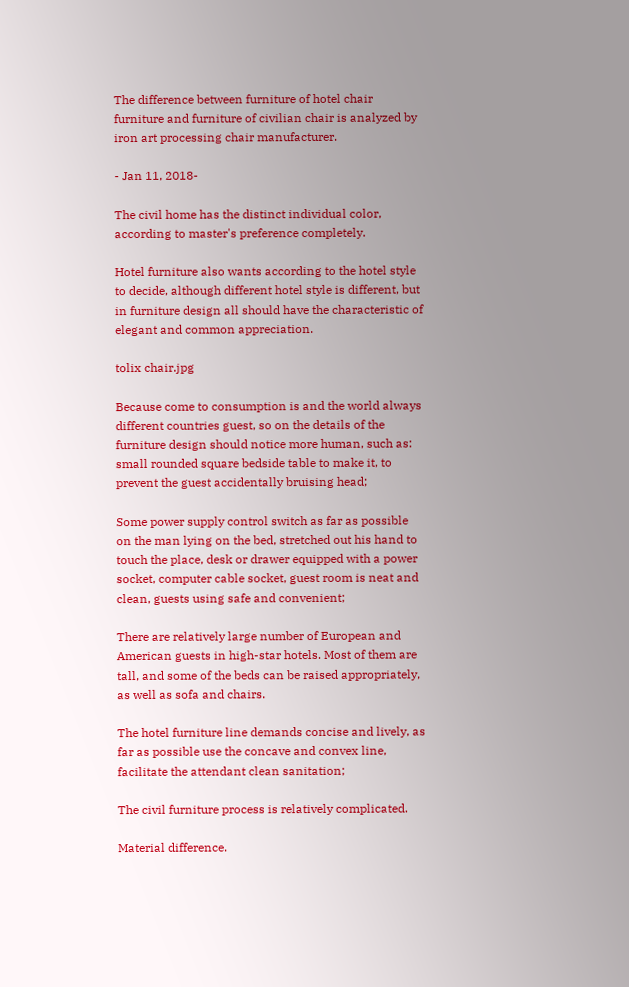The difference between furniture of hotel chair furniture and furniture of civilian chair is analyzed by iron art processing chair manufacturer.

- Jan 11, 2018-

The civil home has the distinct individual color, according to master's preference completely.

Hotel furniture also wants according to the hotel style to decide, although different hotel style is different, but in furniture design all should have the characteristic of elegant and common appreciation.

tolix chair.jpg

Because come to consumption is and the world always different countries guest, so on the details of the furniture design should notice more human, such as: small rounded square bedside table to make it, to prevent the guest accidentally bruising head;

Some power supply control switch as far as possible on the man lying on the bed, stretched out his hand to touch the place, desk or drawer equipped with a power socket, computer cable socket, guest room is neat and clean, guests using safe and convenient;

There are relatively large number of European and American guests in high-star hotels. Most of them are tall, and some of the beds can be raised appropriately, as well as sofa and chairs.

The hotel furniture line demands concise and lively, as far as possible use the concave and convex line, facilitate the attendant clean sanitation;

The civil furniture process is relatively complicated.

Material difference.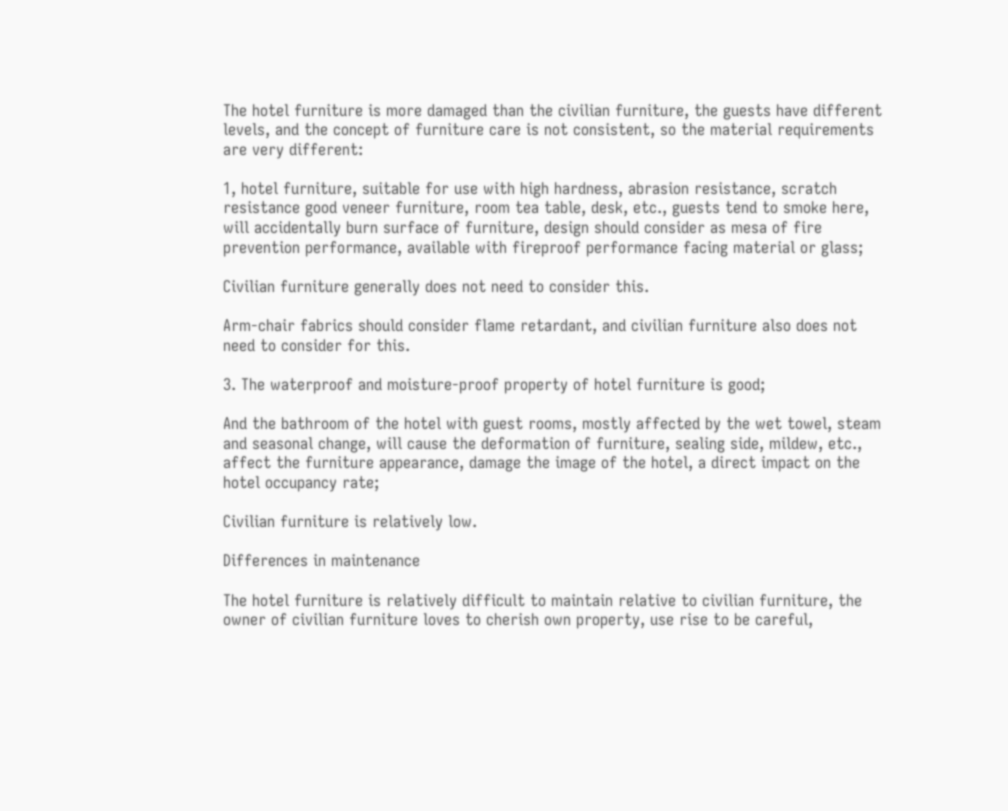The hotel furniture is more damaged than the civilian furniture, the guests have different levels, and the concept of furniture care is not consistent, so the material requirements are very different:

1, hotel furniture, suitable for use with high hardness, abrasion resistance, scratch resistance good veneer furniture, room tea table, desk, etc., guests tend to smoke here, will accidentally burn surface of furniture, design should consider as mesa of fire prevention performance, available with fireproof performance facing material or glass;

Civilian furniture generally does not need to consider this.

Arm-chair fabrics should consider flame retardant, and civilian furniture also does not need to consider for this.

3. The waterproof and moisture-proof property of hotel furniture is good;

And the bathroom of the hotel with guest rooms, mostly affected by the wet towel, steam and seasonal change, will cause the deformation of furniture, sealing side, mildew, etc., affect the furniture appearance, damage the image of the hotel, a direct impact on the hotel occupancy rate;

Civilian furniture is relatively low.

Differences in maintenance

The hotel furniture is relatively difficult to maintain relative to civilian furniture, the owner of civilian furniture loves to cherish own property, use rise to be careful,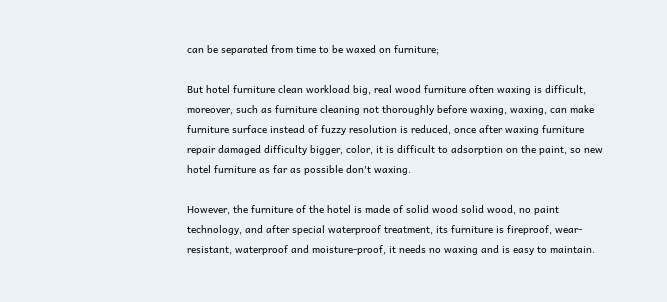can be separated from time to be waxed on furniture;

But hotel furniture clean workload big, real wood furniture often waxing is difficult, moreover, such as furniture cleaning not thoroughly before waxing, waxing, can make furniture surface instead of fuzzy resolution is reduced, once after waxing furniture repair damaged difficulty bigger, color, it is difficult to adsorption on the paint, so new hotel furniture as far as possible don't waxing.

However, the furniture of the hotel is made of solid wood solid wood, no paint technology, and after special waterproof treatment, its furniture is fireproof, wear-resistant, waterproof and moisture-proof, it needs no waxing and is easy to maintain.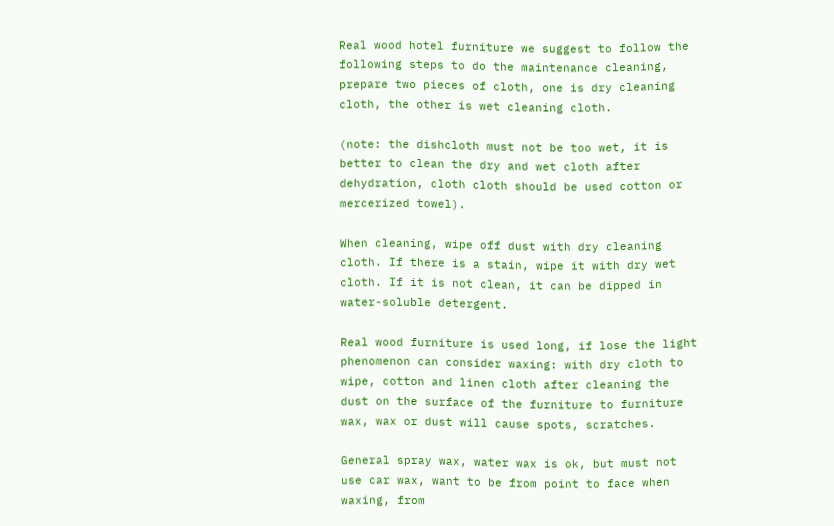Real wood hotel furniture we suggest to follow the following steps to do the maintenance cleaning, prepare two pieces of cloth, one is dry cleaning cloth, the other is wet cleaning cloth.

(note: the dishcloth must not be too wet, it is better to clean the dry and wet cloth after dehydration, cloth cloth should be used cotton or mercerized towel).

When cleaning, wipe off dust with dry cleaning cloth. If there is a stain, wipe it with dry wet cloth. If it is not clean, it can be dipped in water-soluble detergent.

Real wood furniture is used long, if lose the light phenomenon can consider waxing: with dry cloth to wipe, cotton and linen cloth after cleaning the dust on the surface of the furniture to furniture wax, wax or dust will cause spots, scratches.

General spray wax, water wax is ok, but must not use car wax, want to be from point to face when waxing, from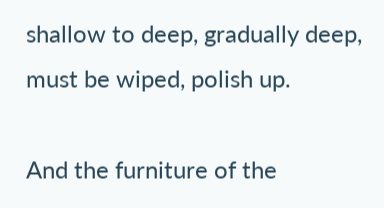shallow to deep, gradually deep, must be wiped, polish up.

And the furniture of the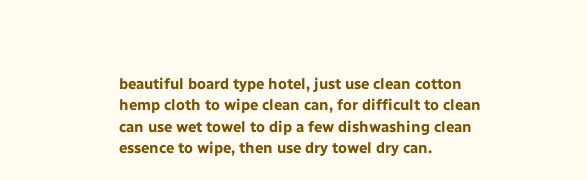beautiful board type hotel, just use clean cotton hemp cloth to wipe clean can, for difficult to clean can use wet towel to dip a few dishwashing clean essence to wipe, then use dry towel dry can.